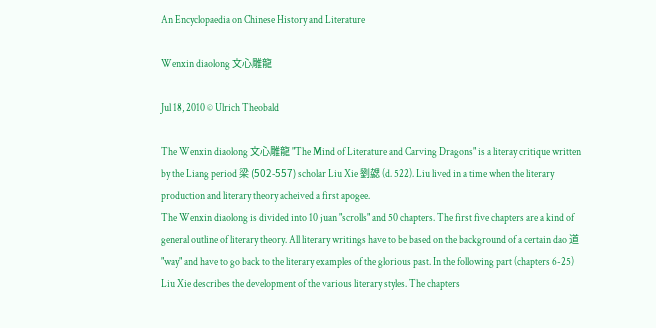An Encyclopaedia on Chinese History and Literature

Wenxin diaolong 文心雕龍

Jul 18, 2010 © Ulrich Theobald

The Wenxin diaolong 文心雕龍 "The Mind of Literature and Carving Dragons" is a literay critique written by the Liang period 梁 (502-557) scholar Liu Xie 劉勰 (d. 522). Liu lived in a time when the literary production and literary theory acheived a first apogee.
The Wenxin diaolong is divided into 10 juan "scrolls" and 50 chapters. The first five chapters are a kind of general outline of literary theory. All literary writings have to be based on the background of a certain dao 道 "way" and have to go back to the literary examples of the glorious past. In the following part (chapters 6-25) Liu Xie describes the development of the various literary styles. The chapters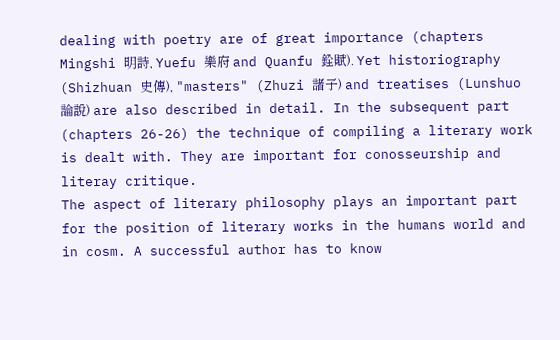dealing with poetry are of great importance (chapters Mingshi 明詩, Yuefu 樂府 and Quanfu 銓賦). Yet historiography (Shizhuan 史傳), "masters" (Zhuzi 諸子) and treatises (Lunshuo 論說) are also described in detail. In the subsequent part (chapters 26-26) the technique of compiling a literary work is dealt with. They are important for conosseurship and literay critique.
The aspect of literary philosophy plays an important part for the position of literary works in the humans world and in cosm. A successful author has to know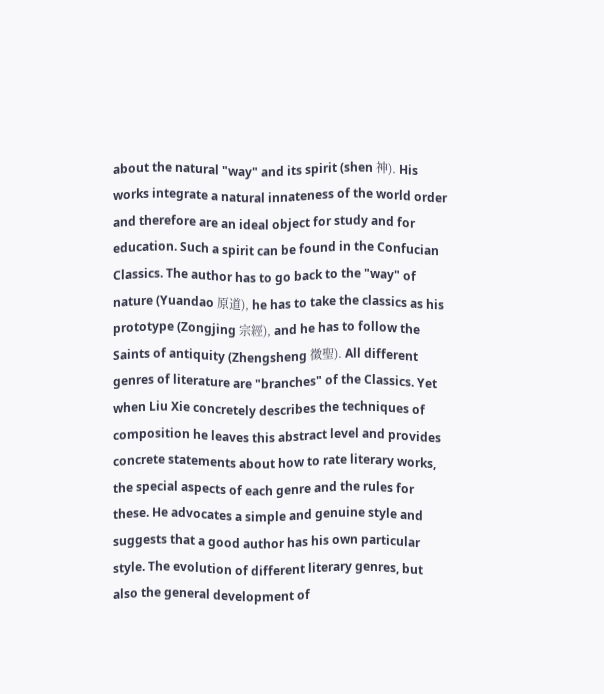about the natural "way" and its spirit (shen 神). His works integrate a natural innateness of the world order and therefore are an ideal object for study and for education. Such a spirit can be found in the Confucian Classics. The author has to go back to the "way" of nature (Yuandao 原道), he has to take the classics as his prototype (Zongjing 宗經), and he has to follow the Saints of antiquity (Zhengsheng 徵聖). All different genres of literature are "branches" of the Classics. Yet when Liu Xie concretely describes the techniques of composition he leaves this abstract level and provides concrete statements about how to rate literary works, the special aspects of each genre and the rules for these. He advocates a simple and genuine style and suggests that a good author has his own particular style. The evolution of different literary genres, but also the general development of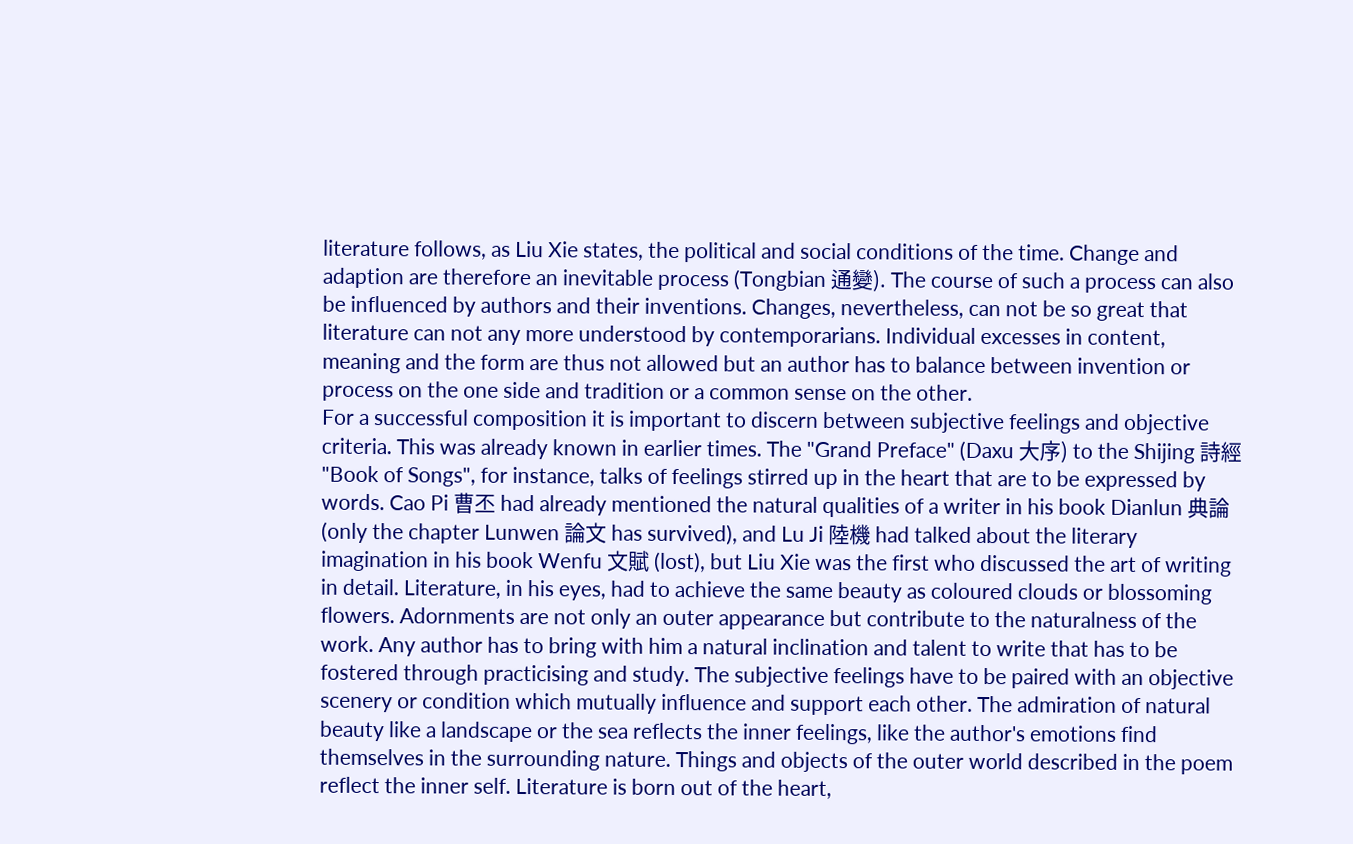literature follows, as Liu Xie states, the political and social conditions of the time. Change and adaption are therefore an inevitable process (Tongbian 通變). The course of such a process can also be influenced by authors and their inventions. Changes, nevertheless, can not be so great that literature can not any more understood by contemporarians. Individual excesses in content, meaning and the form are thus not allowed but an author has to balance between invention or process on the one side and tradition or a common sense on the other.
For a successful composition it is important to discern between subjective feelings and objective criteria. This was already known in earlier times. The "Grand Preface" (Daxu 大序) to the Shijing 詩經 "Book of Songs", for instance, talks of feelings stirred up in the heart that are to be expressed by words. Cao Pi 曹丕 had already mentioned the natural qualities of a writer in his book Dianlun 典論 (only the chapter Lunwen 論文 has survived), and Lu Ji 陸機 had talked about the literary imagination in his book Wenfu 文賦 (lost), but Liu Xie was the first who discussed the art of writing in detail. Literature, in his eyes, had to achieve the same beauty as coloured clouds or blossoming flowers. Adornments are not only an outer appearance but contribute to the naturalness of the work. Any author has to bring with him a natural inclination and talent to write that has to be fostered through practicising and study. The subjective feelings have to be paired with an objective scenery or condition which mutually influence and support each other. The admiration of natural beauty like a landscape or the sea reflects the inner feelings, like the author's emotions find themselves in the surrounding nature. Things and objects of the outer world described in the poem reflect the inner self. Literature is born out of the heart,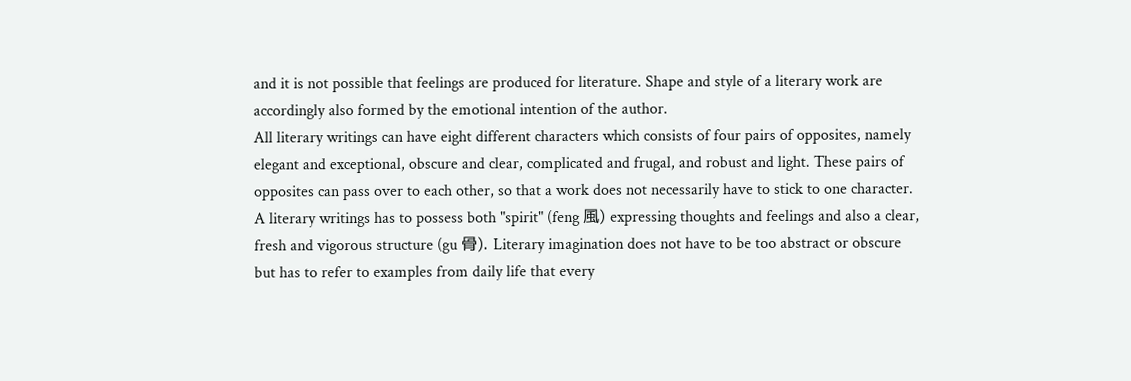and it is not possible that feelings are produced for literature. Shape and style of a literary work are accordingly also formed by the emotional intention of the author.
All literary writings can have eight different characters which consists of four pairs of opposites, namely elegant and exceptional, obscure and clear, complicated and frugal, and robust and light. These pairs of opposites can pass over to each other, so that a work does not necessarily have to stick to one character. A literary writings has to possess both "spirit" (feng 風) expressing thoughts and feelings and also a clear, fresh and vigorous structure (gu 骨). Literary imagination does not have to be too abstract or obscure but has to refer to examples from daily life that every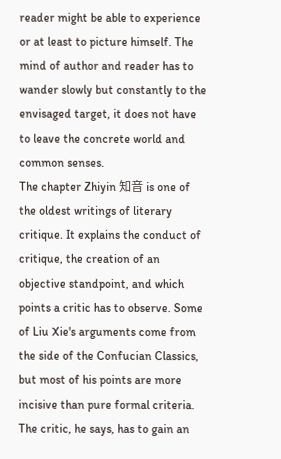reader might be able to experience or at least to picture himself. The mind of author and reader has to wander slowly but constantly to the envisaged target, it does not have to leave the concrete world and common senses.
The chapter Zhiyin 知音 is one of the oldest writings of literary critique. It explains the conduct of critique, the creation of an objective standpoint, and which points a critic has to observe. Some of Liu Xie's arguments come from the side of the Confucian Classics, but most of his points are more incisive than pure formal criteria. The critic, he says, has to gain an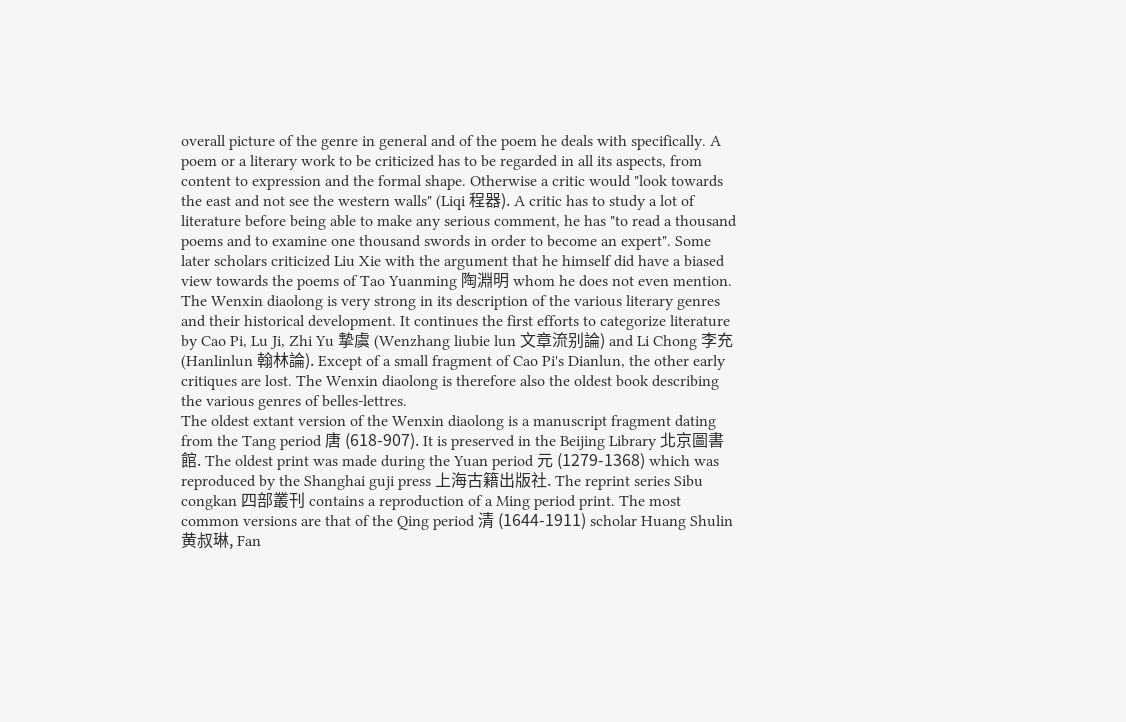overall picture of the genre in general and of the poem he deals with specifically. A poem or a literary work to be criticized has to be regarded in all its aspects, from content to expression and the formal shape. Otherwise a critic would "look towards the east and not see the western walls" (Liqi 程器). A critic has to study a lot of literature before being able to make any serious comment, he has "to read a thousand poems and to examine one thousand swords in order to become an expert". Some later scholars criticized Liu Xie with the argument that he himself did have a biased view towards the poems of Tao Yuanming 陶淵明 whom he does not even mention.
The Wenxin diaolong is very strong in its description of the various literary genres and their historical development. It continues the first efforts to categorize literature by Cao Pi, Lu Ji, Zhi Yu 摯虞 (Wenzhang liubie lun 文章流别論) and Li Chong 李充 (Hanlinlun 翰林論). Except of a small fragment of Cao Pi's Dianlun, the other early critiques are lost. The Wenxin diaolong is therefore also the oldest book describing the various genres of belles-lettres.
The oldest extant version of the Wenxin diaolong is a manuscript fragment dating from the Tang period 唐 (618-907). It is preserved in the Beijing Library 北京圖書館. The oldest print was made during the Yuan period 元 (1279-1368) which was reproduced by the Shanghai guji press 上海古籍出版社. The reprint series Sibu congkan 四部叢刊 contains a reproduction of a Ming period print. The most common versions are that of the Qing period 清 (1644-1911) scholar Huang Shulin 黄叔琳, Fan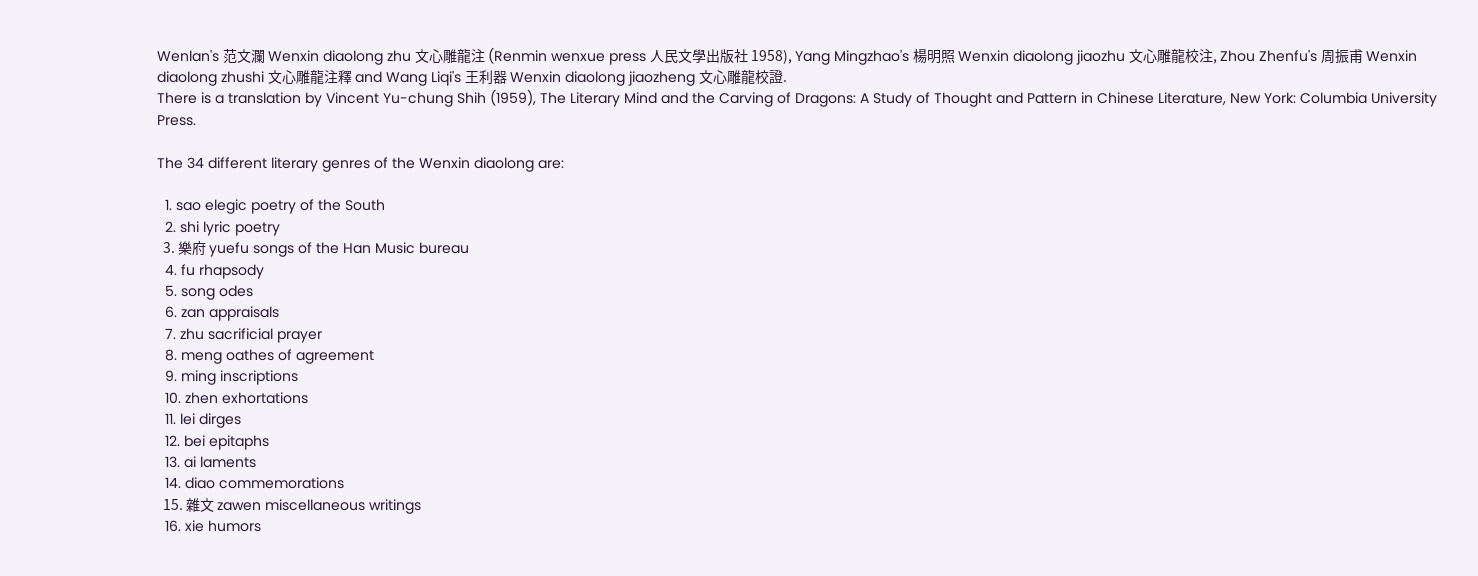Wenlan's 范文瀾 Wenxin diaolong zhu 文心雕龍注 (Renmin wenxue press 人民文學出版社 1958), Yang Mingzhao's 楊明照 Wenxin diaolong jiaozhu 文心雕龍校注, Zhou Zhenfu's 周振甫 Wenxin diaolong zhushi 文心雕龍注釋 and Wang Liqi's 王利器 Wenxin diaolong jiaozheng 文心雕龍校證.
There is a translation by Vincent Yu-chung Shih (1959), The Literary Mind and the Carving of Dragons: A Study of Thought and Pattern in Chinese Literature, New York: Columbia University Press.

The 34 different literary genres of the Wenxin diaolong are:

  1. sao elegic poetry of the South
  2. shi lyric poetry
  3. 樂府 yuefu songs of the Han Music bureau
  4. fu rhapsody
  5. song odes
  6. zan appraisals
  7. zhu sacrificial prayer
  8. meng oathes of agreement
  9. ming inscriptions
  10. zhen exhortations
  11. lei dirges
  12. bei epitaphs
  13. ai laments
  14. diao commemorations
  15. 雜文 zawen miscellaneous writings
  16. xie humors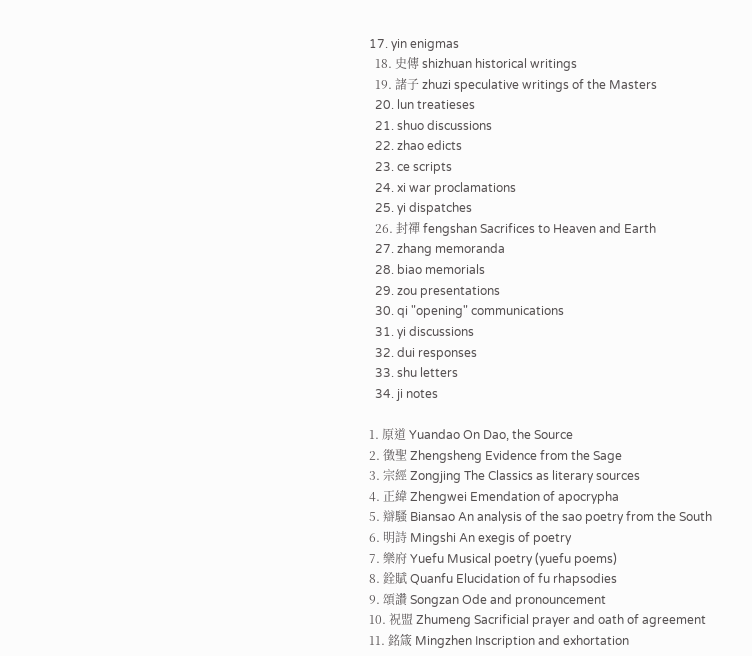17. yin enigmas
  18. 史傳 shizhuan historical writings
  19. 諸子 zhuzi speculative writings of the Masters
  20. lun treatieses
  21. shuo discussions
  22. zhao edicts
  23. ce scripts
  24. xi war proclamations
  25. yi dispatches
  26. 封禪 fengshan Sacrifices to Heaven and Earth
  27. zhang memoranda
  28. biao memorials
  29. zou presentations
  30. qi "opening" communications
  31. yi discussions
  32. dui responses
  33. shu letters
  34. ji notes

1. 原道 Yuandao On Dao, the Source
2. 徵聖 Zhengsheng Evidence from the Sage
3. 宗經 Zongjing The Classics as literary sources
4. 正緯 Zhengwei Emendation of apocrypha
5. 辯騷 Biansao An analysis of the sao poetry from the South
6. 明詩 Mingshi An exegis of poetry
7. 樂府 Yuefu Musical poetry (yuefu poems)
8. 銓賦 Quanfu Elucidation of fu rhapsodies
9. 頌讚 Songzan Ode and pronouncement
10. 祝盟 Zhumeng Sacrificial prayer and oath of agreement
11. 銘箴 Mingzhen Inscription and exhortation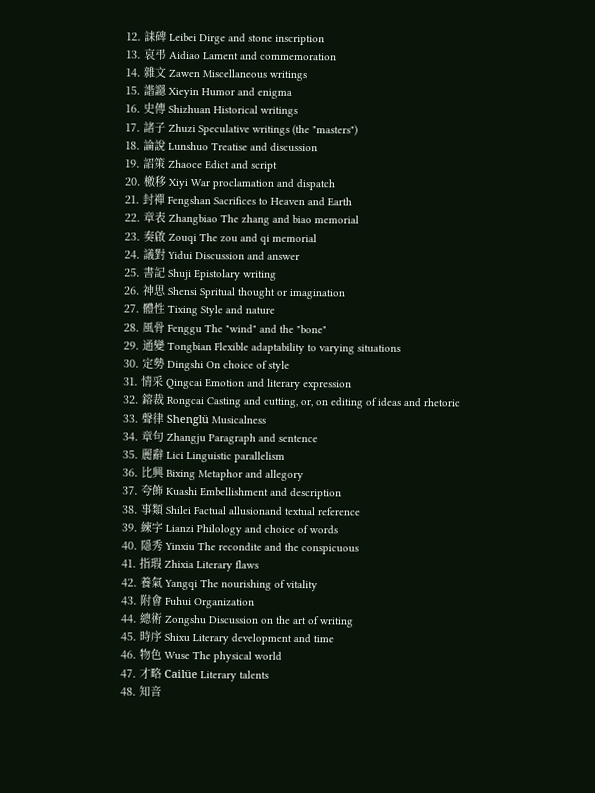12. 誄碑 Leibei Dirge and stone inscription
13. 哀弔 Aidiao Lament and commemoration
14. 雜文 Zawen Miscellaneous writings
15. 諧讔 Xieyin Humor and enigma
16. 史傳 Shizhuan Historical writings
17. 諸子 Zhuzi Speculative writings (the "masters")
18. 論說 Lunshuo Treatise and discussion
19. 詔策 Zhaoce Edict and script
20. 檄移 Xiyi War proclamation and dispatch
21. 封禪 Fengshan Sacrifices to Heaven and Earth
22. 章表 Zhangbiao The zhang and biao memorial
23. 奏啟 Zouqi The zou and qi memorial
24. 議對 Yidui Discussion and answer
25. 書記 Shuji Epistolary writing
26. 神思 Shensi Spritual thought or imagination
27. 體性 Tixing Style and nature
28. 風骨 Fenggu The "wind" and the "bone"
29. 通變 Tongbian Flexible adaptability to varying situations
30. 定勢 Dingshi On choice of style
31. 情采 Qingcai Emotion and literary expression
32. 鎔裁 Rongcai Casting and cutting, or, on editing of ideas and rhetoric
33. 聲律 Shenglü Musicalness
34. 章句 Zhangju Paragraph and sentence
35. 麗辭 Lici Linguistic parallelism
36. 比興 Bixing Metaphor and allegory
37. 夸飾 Kuashi Embellishment and description
38. 事類 Shilei Factual allusionand textual reference
39. 練字 Lianzi Philology and choice of words
40. 隱秀 Yinxiu The recondite and the conspicuous
41. 指瑕 Zhixia Literary flaws
42. 養氣 Yangqi The nourishing of vitality
43. 附會 Fuhui Organization
44. 總術 Zongshu Discussion on the art of writing
45. 時序 Shixu Literary development and time
46. 物色 Wuse The physical world
47. 才略 Cailüe Literary talents
48. 知音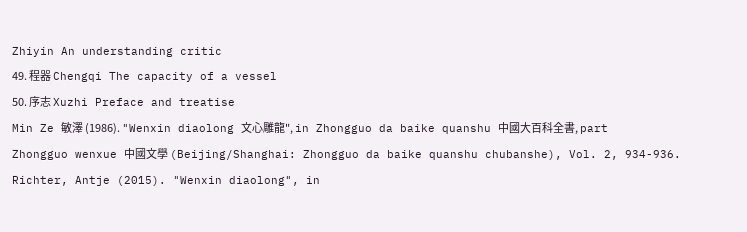Zhiyin An understanding critic
49. 程器 Chengqi The capacity of a vessel
50. 序志 Xuzhi Preface and treatise
Min Ze 敏澤 (1986). "Wenxin diaolong 文心雕龍", in Zhongguo da baike quanshu 中國大百科全書, part Zhongguo wenxue 中國文學 (Beijing/Shanghai: Zhongguo da baike quanshu chubanshe), Vol. 2, 934-936.
Richter, Antje (2015). "Wenxin diaolong", in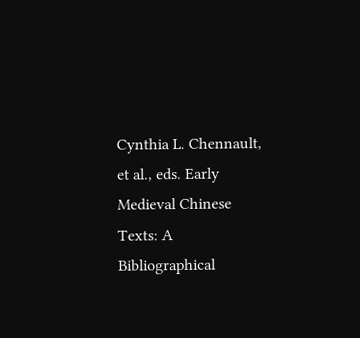Cynthia L. Chennault, et al., eds. Early Medieval Chinese Texts: A Bibliographical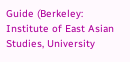Guide (Berkeley: Institute of East Asian Studies, University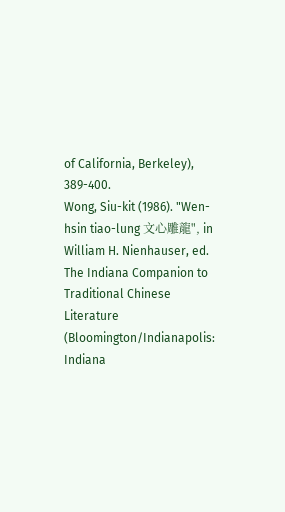of California, Berkeley), 389-400.
Wong, Siu-kit (1986). "Wen-hsin tiao-lung 文心雕龍", in William H. Nienhauser, ed. The Indiana Companion to Traditional Chinese Literature (Bloomington/Indianapolis: Indiana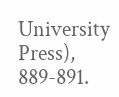University Press), 889-891.